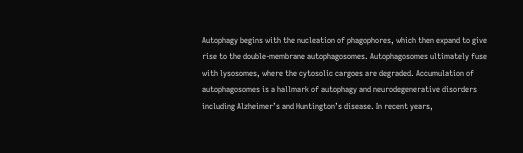Autophagy begins with the nucleation of phagophores, which then expand to give rise to the double-membrane autophagosomes. Autophagosomes ultimately fuse with lysosomes, where the cytosolic cargoes are degraded. Accumulation of autophagosomes is a hallmark of autophagy and neurodegenerative disorders including Alzheimer’s and Huntington’s disease. In recent years,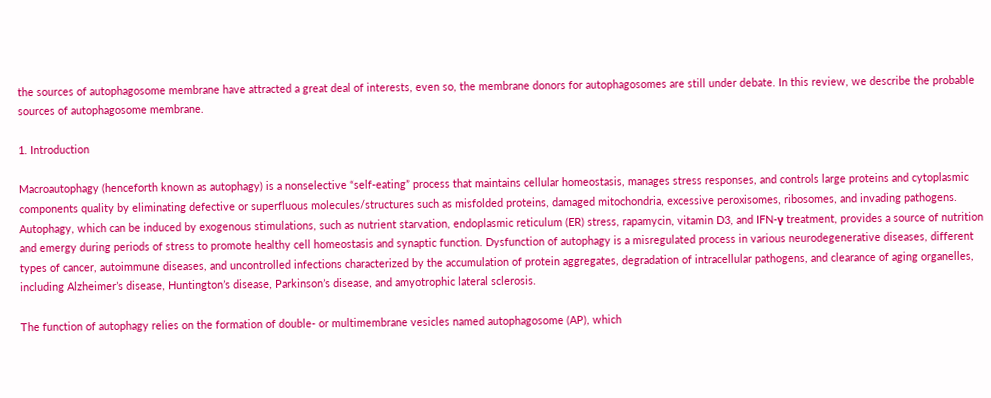the sources of autophagosome membrane have attracted a great deal of interests, even so, the membrane donors for autophagosomes are still under debate. In this review, we describe the probable sources of autophagosome membrane.

1. Introduction

Macroautophagy (henceforth known as autophagy) is a nonselective “self-eating” process that maintains cellular homeostasis, manages stress responses, and controls large proteins and cytoplasmic components quality by eliminating defective or superfluous molecules/structures such as misfolded proteins, damaged mitochondria, excessive peroxisomes, ribosomes, and invading pathogens. Autophagy, which can be induced by exogenous stimulations, such as nutrient starvation, endoplasmic reticulum (ER) stress, rapamycin, vitamin D3, and IFN-γ treatment, provides a source of nutrition and emergy during periods of stress to promote healthy cell homeostasis and synaptic function. Dysfunction of autophagy is a misregulated process in various neurodegenerative diseases, different types of cancer, autoimmune diseases, and uncontrolled infections characterized by the accumulation of protein aggregates, degradation of intracellular pathogens, and clearance of aging organelles, including Alzheimer’s disease, Huntington’s disease, Parkinson’s disease, and amyotrophic lateral sclerosis.

The function of autophagy relies on the formation of double- or multimembrane vesicles named autophagosome (AP), which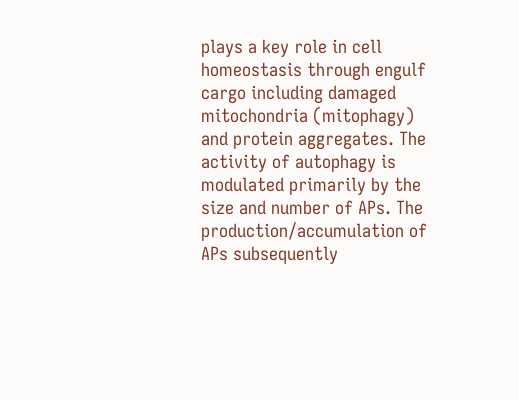plays a key role in cell homeostasis through engulf cargo including damaged mitochondria (mitophagy) and protein aggregates. The activity of autophagy is modulated primarily by the size and number of APs. The production/accumulation of APs subsequently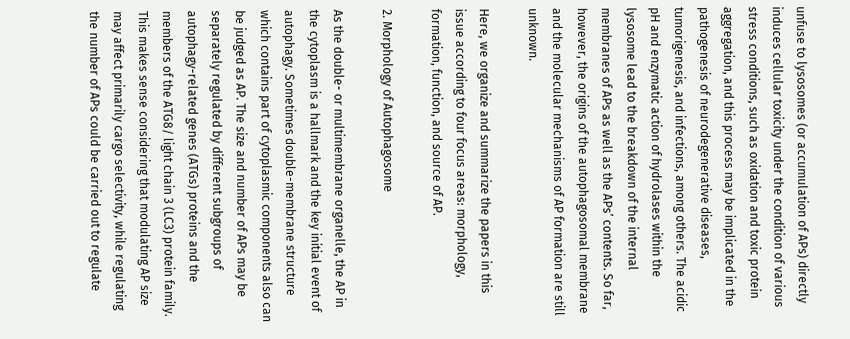unfuse to lysosomes (or accumulation of APs) directly induces cellular toxicity under the condition of various stress conditions, such as oxidation and toxic protein aggregation, and this process may be implicated in the pathogenesis of neurodegenerative diseases, tumorigenesis, and infections, among others. The acidic pH and enzymatic action of hydrolases within the lysosome lead to the breakdown of the internal membranes of APs as well as the APs’ contents. So far, however, the origins of the autophagosomal membrane and the molecular mechanisms of AP formation are still unknown.

Here, we organize and summarize the papers in this issue according to four focus areas: morphology, formation, function, and source of AP.

2. Morphology of Autophagosome

As the double- or multimembrane organelle, the AP in the cytoplasm is a hallmark and the key initial event of autophagy. Sometimes double-membrane structure which contains part of cytoplasmic components also can be judged as AP. The size and number of APs may be separately regulated by different subgroups of autophagy-related genes (ATGs) proteins and the members of the ATG8/ light chain 3 (LC3) protein family. This makes sense considering that modulating AP size may affect primarily cargo selectivity, while regulating the number of APs could be carried out to regulate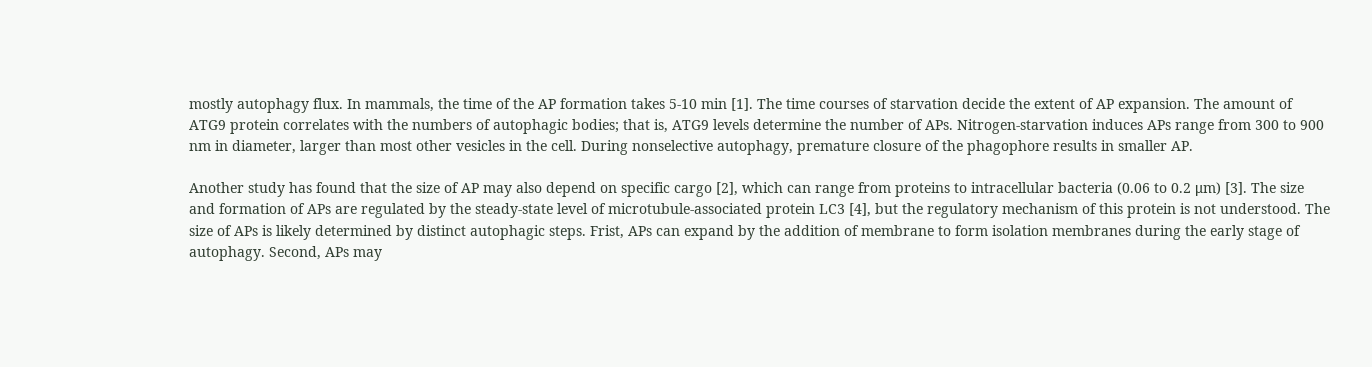mostly autophagy flux. In mammals, the time of the AP formation takes 5-10 min [1]. The time courses of starvation decide the extent of AP expansion. The amount of ATG9 protein correlates with the numbers of autophagic bodies; that is, ATG9 levels determine the number of APs. Nitrogen-starvation induces APs range from 300 to 900 nm in diameter, larger than most other vesicles in the cell. During nonselective autophagy, premature closure of the phagophore results in smaller AP.

Another study has found that the size of AP may also depend on specific cargo [2], which can range from proteins to intracellular bacteria (0.06 to 0.2 μm) [3]. The size and formation of APs are regulated by the steady-state level of microtubule-associated protein LC3 [4], but the regulatory mechanism of this protein is not understood. The size of APs is likely determined by distinct autophagic steps. Frist, APs can expand by the addition of membrane to form isolation membranes during the early stage of autophagy. Second, APs may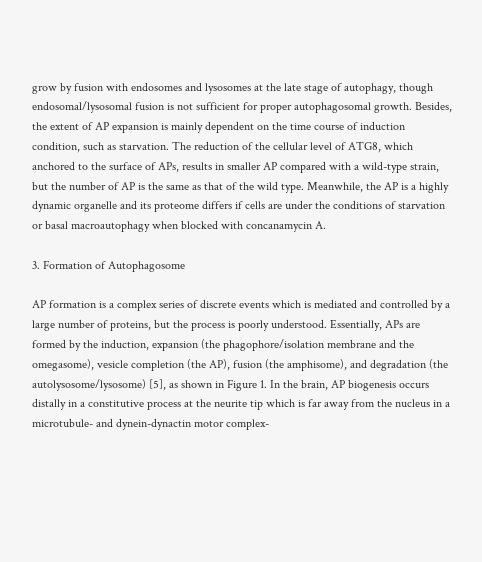grow by fusion with endosomes and lysosomes at the late stage of autophagy, though endosomal/lysosomal fusion is not sufficient for proper autophagosomal growth. Besides, the extent of AP expansion is mainly dependent on the time course of induction condition, such as starvation. The reduction of the cellular level of ATG8, which anchored to the surface of APs, results in smaller AP compared with a wild-type strain, but the number of AP is the same as that of the wild type. Meanwhile, the AP is a highly dynamic organelle and its proteome differs if cells are under the conditions of starvation or basal macroautophagy when blocked with concanamycin A.

3. Formation of Autophagosome

AP formation is a complex series of discrete events which is mediated and controlled by a large number of proteins, but the process is poorly understood. Essentially, APs are formed by the induction, expansion (the phagophore/isolation membrane and the omegasome), vesicle completion (the AP), fusion (the amphisome), and degradation (the autolysosome/lysosome) [5], as shown in Figure 1. In the brain, AP biogenesis occurs distally in a constitutive process at the neurite tip which is far away from the nucleus in a microtubule- and dynein-dynactin motor complex-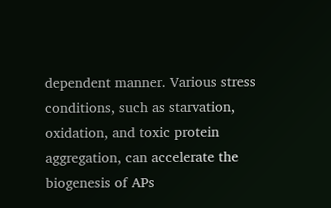dependent manner. Various stress conditions, such as starvation, oxidation, and toxic protein aggregation, can accelerate the biogenesis of APs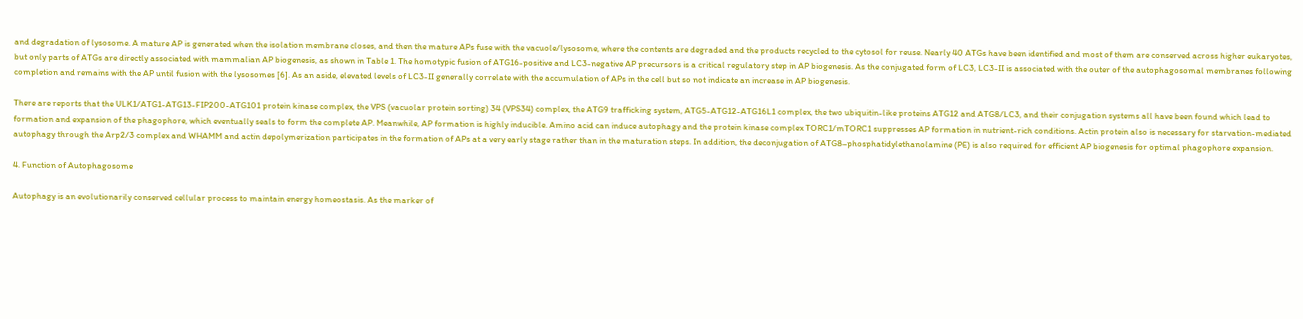and degradation of lysosome. A mature AP is generated when the isolation membrane closes, and then the mature APs fuse with the vacuole/lysosome, where the contents are degraded and the products recycled to the cytosol for reuse. Nearly 40 ATGs have been identified and most of them are conserved across higher eukaryotes, but only parts of ATGs are directly associated with mammalian AP biogenesis, as shown in Table 1. The homotypic fusion of ATG16-positive and LC3-negative AP precursors is a critical regulatory step in AP biogenesis. As the conjugated form of LC3, LC3-II is associated with the outer of the autophagosomal membranes following completion and remains with the AP until fusion with the lysosomes [6]. As an aside, elevated levels of LC3-II generally correlate with the accumulation of APs in the cell but so not indicate an increase in AP biogenesis.

There are reports that the ULK1/ATG1-ATG13-FIP200-ATG101 protein kinase complex, the VPS (vacuolar protein sorting) 34 (VPS34) complex, the ATG9 trafficking system, ATG5-ATG12-ATG16L1 complex, the two ubiquitin-like proteins ATG12 and ATG8/LC3, and their conjugation systems all have been found which lead to formation and expansion of the phagophore, which eventually seals to form the complete AP. Meanwhile, AP formation is highly inducible. Amino acid can induce autophagy and the protein kinase complex TORC1/mTORC1 suppresses AP formation in nutrient-rich conditions. Actin protein also is necessary for starvation-mediated autophagy through the Arp2/3 complex and WHAMM and actin depolymerization participates in the formation of APs at a very early stage rather than in the maturation steps. In addition, the deconjugation of ATG8–phosphatidylethanolamine (PE) is also required for efficient AP biogenesis for optimal phagophore expansion.

4. Function of Autophagosome

Autophagy is an evolutionarily conserved cellular process to maintain energy homeostasis. As the marker of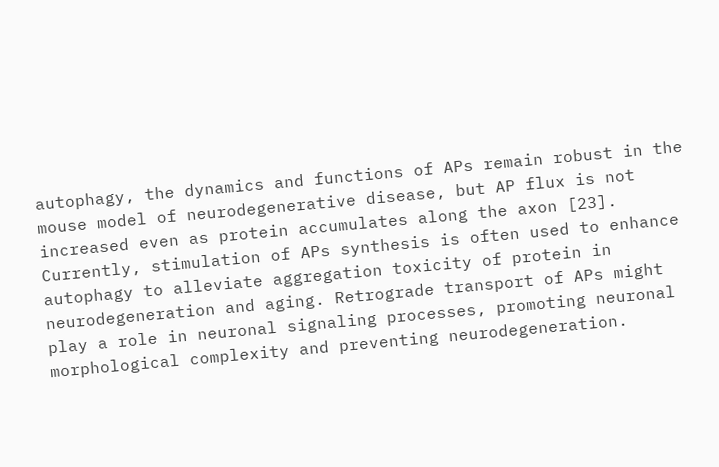autophagy, the dynamics and functions of APs remain robust in the mouse model of neurodegenerative disease, but AP flux is not increased even as protein accumulates along the axon [23]. Currently, stimulation of APs synthesis is often used to enhance autophagy to alleviate aggregation toxicity of protein in neurodegeneration and aging. Retrograde transport of APs might play a role in neuronal signaling processes, promoting neuronal morphological complexity and preventing neurodegeneration.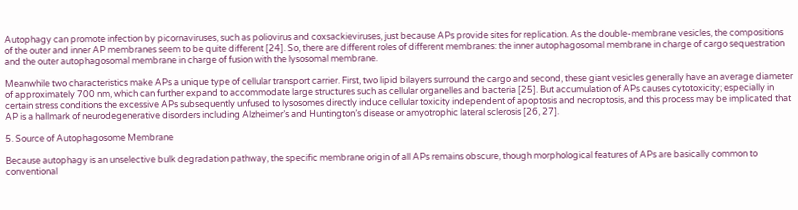Autophagy can promote infection by picornaviruses, such as poliovirus and coxsackieviruses, just because APs provide sites for replication. As the double-membrane vesicles, the compositions of the outer and inner AP membranes seem to be quite different [24]. So, there are different roles of different membranes: the inner autophagosomal membrane in charge of cargo sequestration and the outer autophagosomal membrane in charge of fusion with the lysosomal membrane.

Meanwhile two characteristics make APs a unique type of cellular transport carrier. First, two lipid bilayers surround the cargo and second, these giant vesicles generally have an average diameter of approximately 700 nm, which can further expand to accommodate large structures such as cellular organelles and bacteria [25]. But accumulation of APs causes cytotoxicity; especially in certain stress conditions the excessive APs subsequently unfused to lysosomes directly induce cellular toxicity independent of apoptosis and necroptosis, and this process may be implicated that AP is a hallmark of neurodegenerative disorders including Alzheimer’s and Huntington’s disease or amyotrophic lateral sclerosis [26, 27].

5. Source of Autophagosome Membrane

Because autophagy is an unselective bulk degradation pathway, the specific membrane origin of all APs remains obscure, though morphological features of APs are basically common to conventional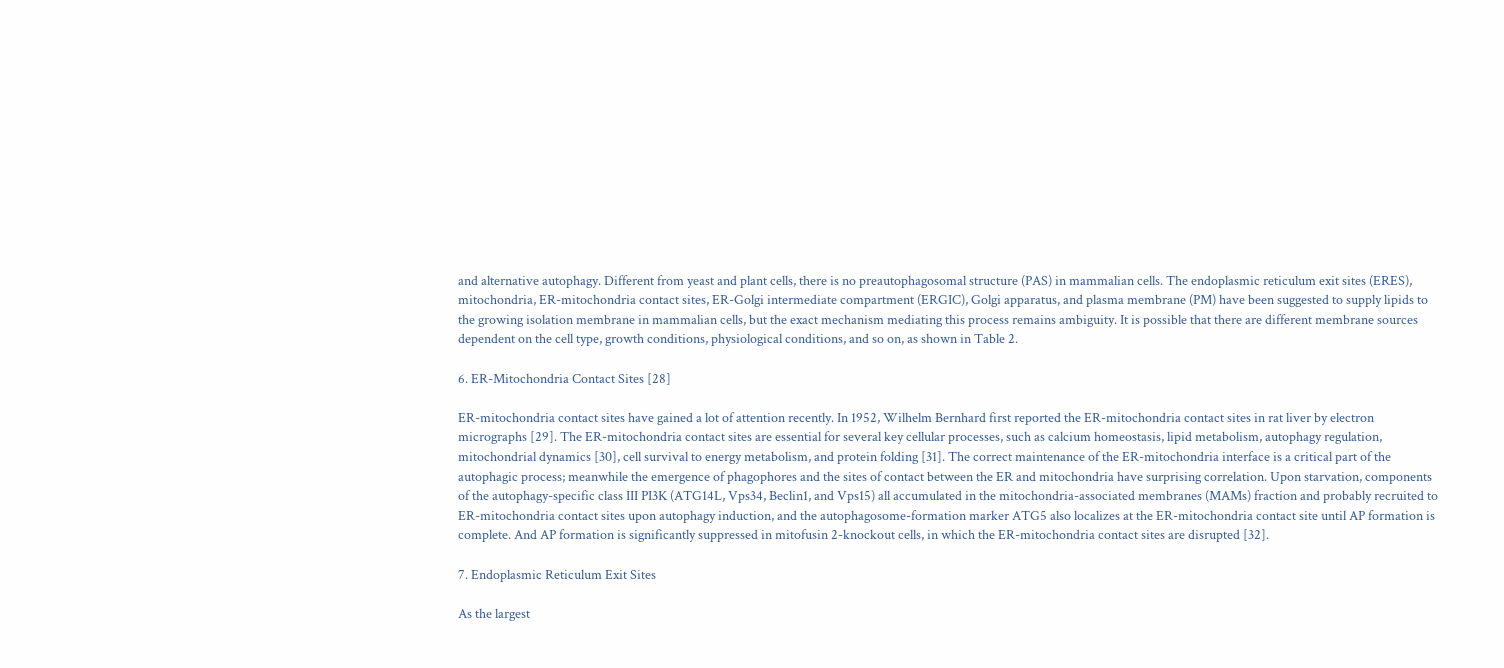and alternative autophagy. Different from yeast and plant cells, there is no preautophagosomal structure (PAS) in mammalian cells. The endoplasmic reticulum exit sites (ERES), mitochondria, ER-mitochondria contact sites, ER-Golgi intermediate compartment (ERGIC), Golgi apparatus, and plasma membrane (PM) have been suggested to supply lipids to the growing isolation membrane in mammalian cells, but the exact mechanism mediating this process remains ambiguity. It is possible that there are different membrane sources dependent on the cell type, growth conditions, physiological conditions, and so on, as shown in Table 2.

6. ER-Mitochondria Contact Sites [28]

ER-mitochondria contact sites have gained a lot of attention recently. In 1952, Wilhelm Bernhard first reported the ER-mitochondria contact sites in rat liver by electron micrographs [29]. The ER-mitochondria contact sites are essential for several key cellular processes, such as calcium homeostasis, lipid metabolism, autophagy regulation, mitochondrial dynamics [30], cell survival to energy metabolism, and protein folding [31]. The correct maintenance of the ER-mitochondria interface is a critical part of the autophagic process; meanwhile the emergence of phagophores and the sites of contact between the ER and mitochondria have surprising correlation. Upon starvation, components of the autophagy-specific class III PI3K (ATG14L, Vps34, Beclin1, and Vps15) all accumulated in the mitochondria-associated membranes (MAMs) fraction and probably recruited to ER-mitochondria contact sites upon autophagy induction, and the autophagosome-formation marker ATG5 also localizes at the ER-mitochondria contact site until AP formation is complete. And AP formation is significantly suppressed in mitofusin 2-knockout cells, in which the ER-mitochondria contact sites are disrupted [32].

7. Endoplasmic Reticulum Exit Sites

As the largest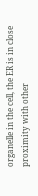organelle in the cell, the ER is in close proximity with other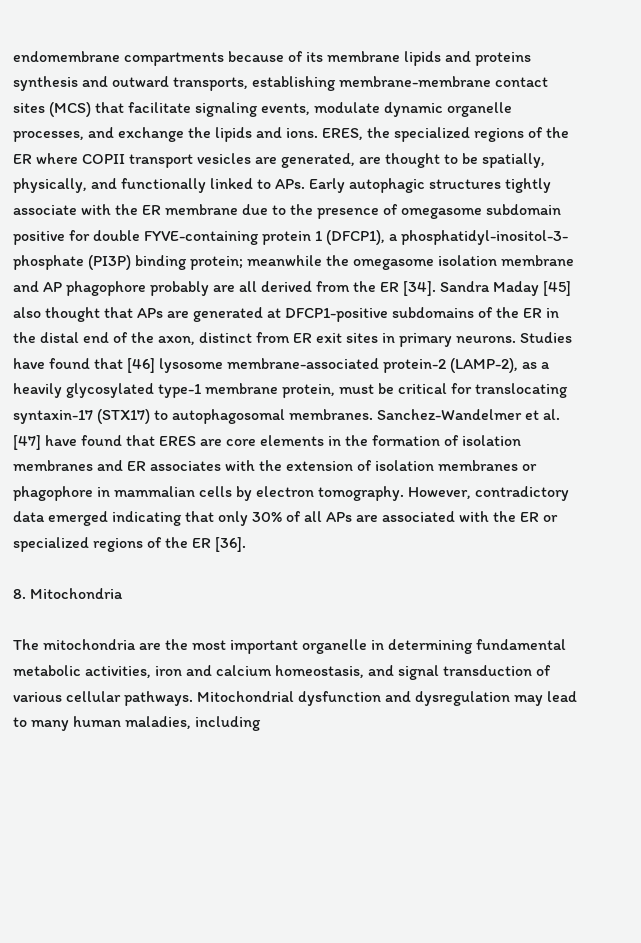endomembrane compartments because of its membrane lipids and proteins synthesis and outward transports, establishing membrane-membrane contact sites (MCS) that facilitate signaling events, modulate dynamic organelle processes, and exchange the lipids and ions. ERES, the specialized regions of the ER where COPII transport vesicles are generated, are thought to be spatially, physically, and functionally linked to APs. Early autophagic structures tightly associate with the ER membrane due to the presence of omegasome subdomain positive for double FYVE-containing protein 1 (DFCP1), a phosphatidyl-inositol-3-phosphate (PI3P) binding protein; meanwhile the omegasome isolation membrane and AP phagophore probably are all derived from the ER [34]. Sandra Maday [45] also thought that APs are generated at DFCP1-positive subdomains of the ER in the distal end of the axon, distinct from ER exit sites in primary neurons. Studies have found that [46] lysosome membrane-associated protein-2 (LAMP-2), as a heavily glycosylated type-1 membrane protein, must be critical for translocating syntaxin-17 (STX17) to autophagosomal membranes. Sanchez-Wandelmer et al. [47] have found that ERES are core elements in the formation of isolation membranes and ER associates with the extension of isolation membranes or phagophore in mammalian cells by electron tomography. However, contradictory data emerged indicating that only 30% of all APs are associated with the ER or specialized regions of the ER [36].

8. Mitochondria

The mitochondria are the most important organelle in determining fundamental metabolic activities, iron and calcium homeostasis, and signal transduction of various cellular pathways. Mitochondrial dysfunction and dysregulation may lead to many human maladies, including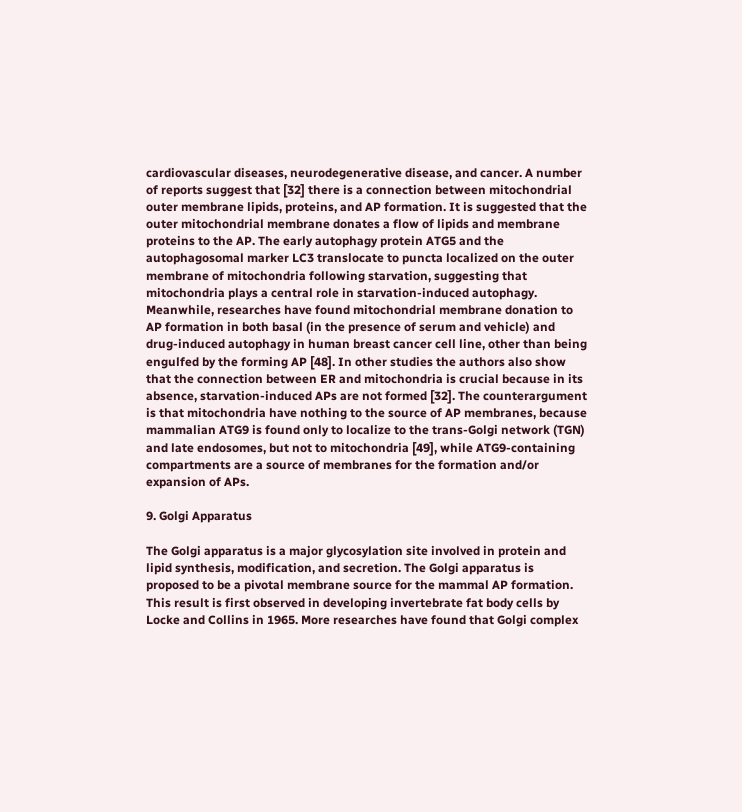cardiovascular diseases, neurodegenerative disease, and cancer. A number of reports suggest that [32] there is a connection between mitochondrial outer membrane lipids, proteins, and AP formation. It is suggested that the outer mitochondrial membrane donates a flow of lipids and membrane proteins to the AP. The early autophagy protein ATG5 and the autophagosomal marker LC3 translocate to puncta localized on the outer membrane of mitochondria following starvation, suggesting that mitochondria plays a central role in starvation-induced autophagy. Meanwhile, researches have found mitochondrial membrane donation to AP formation in both basal (in the presence of serum and vehicle) and drug-induced autophagy in human breast cancer cell line, other than being engulfed by the forming AP [48]. In other studies the authors also show that the connection between ER and mitochondria is crucial because in its absence, starvation-induced APs are not formed [32]. The counterargument is that mitochondria have nothing to the source of AP membranes, because mammalian ATG9 is found only to localize to the trans-Golgi network (TGN) and late endosomes, but not to mitochondria [49], while ATG9-containing compartments are a source of membranes for the formation and/or expansion of APs.

9. Golgi Apparatus

The Golgi apparatus is a major glycosylation site involved in protein and lipid synthesis, modification, and secretion. The Golgi apparatus is proposed to be a pivotal membrane source for the mammal AP formation. This result is first observed in developing invertebrate fat body cells by Locke and Collins in 1965. More researches have found that Golgi complex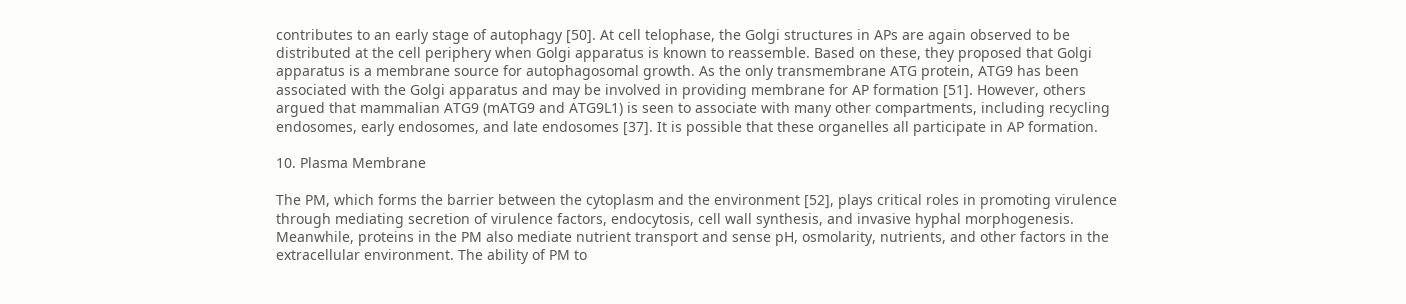contributes to an early stage of autophagy [50]. At cell telophase, the Golgi structures in APs are again observed to be distributed at the cell periphery when Golgi apparatus is known to reassemble. Based on these, they proposed that Golgi apparatus is a membrane source for autophagosomal growth. As the only transmembrane ATG protein, ATG9 has been associated with the Golgi apparatus and may be involved in providing membrane for AP formation [51]. However, others argued that mammalian ATG9 (mATG9 and ATG9L1) is seen to associate with many other compartments, including recycling endosomes, early endosomes, and late endosomes [37]. It is possible that these organelles all participate in AP formation.

10. Plasma Membrane

The PM, which forms the barrier between the cytoplasm and the environment [52], plays critical roles in promoting virulence through mediating secretion of virulence factors, endocytosis, cell wall synthesis, and invasive hyphal morphogenesis. Meanwhile, proteins in the PM also mediate nutrient transport and sense pH, osmolarity, nutrients, and other factors in the extracellular environment. The ability of PM to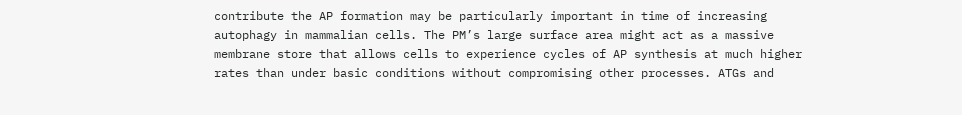contribute the AP formation may be particularly important in time of increasing autophagy in mammalian cells. The PM’s large surface area might act as a massive membrane store that allows cells to experience cycles of AP synthesis at much higher rates than under basic conditions without compromising other processes. ATGs and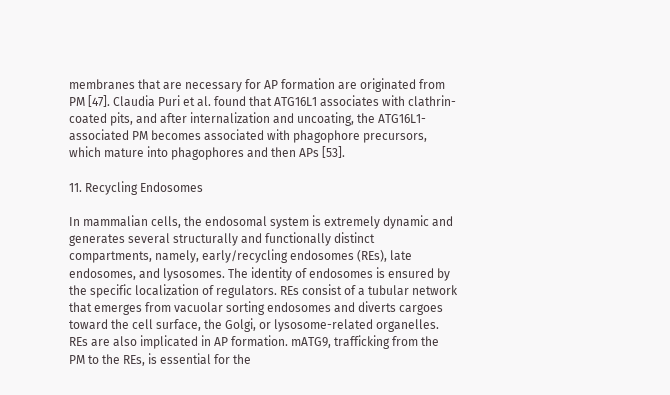membranes that are necessary for AP formation are originated from PM [47]. Claudia Puri et al. found that ATG16L1 associates with clathrin-coated pits, and after internalization and uncoating, the ATG16L1-associated PM becomes associated with phagophore precursors, which mature into phagophores and then APs [53].

11. Recycling Endosomes

In mammalian cells, the endosomal system is extremely dynamic and generates several structurally and functionally distinct compartments, namely, early/recycling endosomes (REs), late endosomes, and lysosomes. The identity of endosomes is ensured by the specific localization of regulators. REs consist of a tubular network that emerges from vacuolar sorting endosomes and diverts cargoes toward the cell surface, the Golgi, or lysosome-related organelles. REs are also implicated in AP formation. mATG9, trafficking from the PM to the REs, is essential for the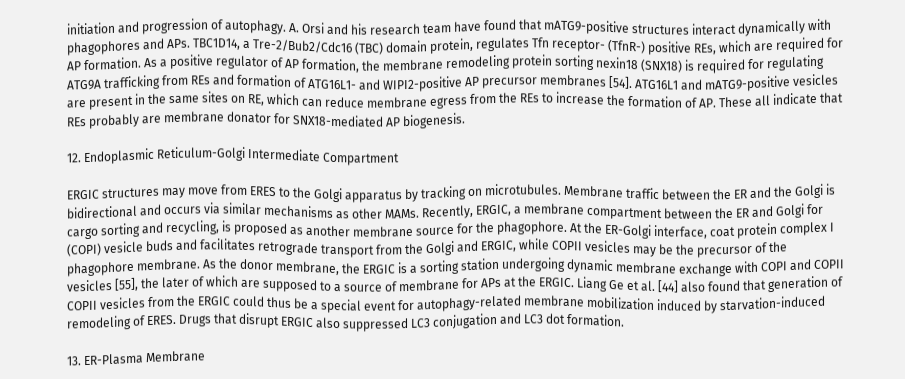initiation and progression of autophagy. A. Orsi and his research team have found that mATG9-positive structures interact dynamically with phagophores and APs. TBC1D14, a Tre-2/Bub2/Cdc16 (TBC) domain protein, regulates Tfn receptor- (TfnR-) positive REs, which are required for AP formation. As a positive regulator of AP formation, the membrane remodeling protein sorting nexin18 (SNX18) is required for regulating ATG9A trafficking from REs and formation of ATG16L1- and WIPI2-positive AP precursor membranes [54]. ATG16L1 and mATG9-positive vesicles are present in the same sites on RE, which can reduce membrane egress from the REs to increase the formation of AP. These all indicate that REs probably are membrane donator for SNX18-mediated AP biogenesis.

12. Endoplasmic Reticulum-Golgi Intermediate Compartment

ERGIC structures may move from ERES to the Golgi apparatus by tracking on microtubules. Membrane traffic between the ER and the Golgi is bidirectional and occurs via similar mechanisms as other MAMs. Recently, ERGIC, a membrane compartment between the ER and Golgi for cargo sorting and recycling, is proposed as another membrane source for the phagophore. At the ER-Golgi interface, coat protein complex I (COPI) vesicle buds and facilitates retrograde transport from the Golgi and ERGIC, while COPII vesicles may be the precursor of the phagophore membrane. As the donor membrane, the ERGIC is a sorting station undergoing dynamic membrane exchange with COPI and COPII vesicles [55], the later of which are supposed to a source of membrane for APs at the ERGIC. Liang Ge et al. [44] also found that generation of COPII vesicles from the ERGIC could thus be a special event for autophagy-related membrane mobilization induced by starvation-induced remodeling of ERES. Drugs that disrupt ERGIC also suppressed LC3 conjugation and LC3 dot formation.

13. ER-Plasma Membrane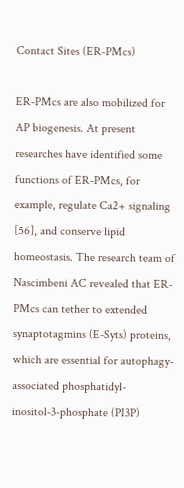Contact Sites (ER-PMcs)

ER-PMcs are also mobilized for AP biogenesis. At present researches have identified some functions of ER-PMcs, for example, regulate Ca2+ signaling [56], and conserve lipid homeostasis. The research team of Nascimbeni AC revealed that ER-PMcs can tether to extended synaptotagmins (E-Syts) proteins, which are essential for autophagy-associated phosphatidyl-inositol-3-phosphate (PI3P)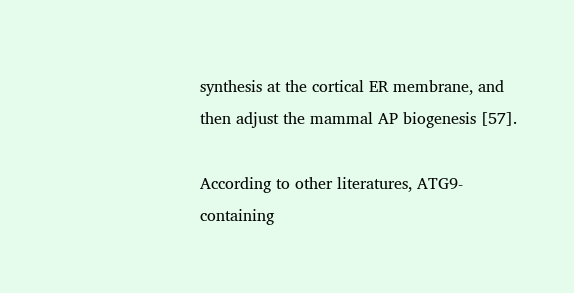synthesis at the cortical ER membrane, and then adjust the mammal AP biogenesis [57].

According to other literatures, ATG9-containing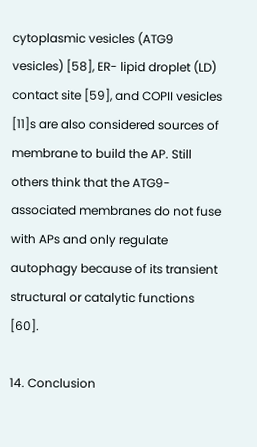cytoplasmic vesicles (ATG9 vesicles) [58], ER- lipid droplet (LD) contact site [59], and COPII vesicles [11]s are also considered sources of membrane to build the AP. Still others think that the ATG9-associated membranes do not fuse with APs and only regulate autophagy because of its transient structural or catalytic functions [60].

14. Conclusion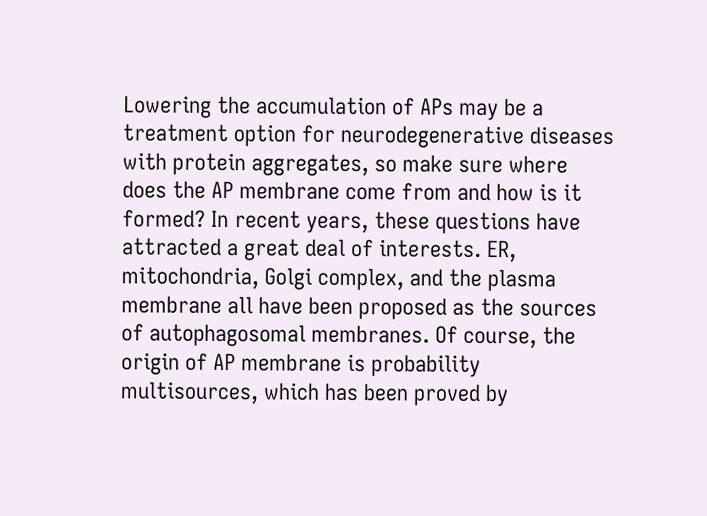Lowering the accumulation of APs may be a treatment option for neurodegenerative diseases with protein aggregates, so make sure where does the AP membrane come from and how is it formed? In recent years, these questions have attracted a great deal of interests. ER, mitochondria, Golgi complex, and the plasma membrane all have been proposed as the sources of autophagosomal membranes. Of course, the origin of AP membrane is probability multisources, which has been proved by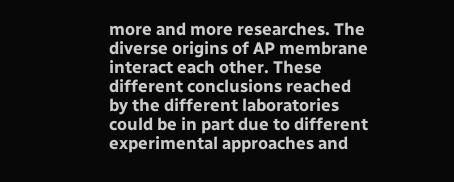more and more researches. The diverse origins of AP membrane interact each other. These different conclusions reached by the different laboratories could be in part due to different experimental approaches and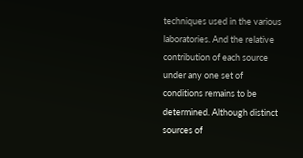techniques used in the various laboratories. And the relative contribution of each source under any one set of conditions remains to be determined. Although distinct sources of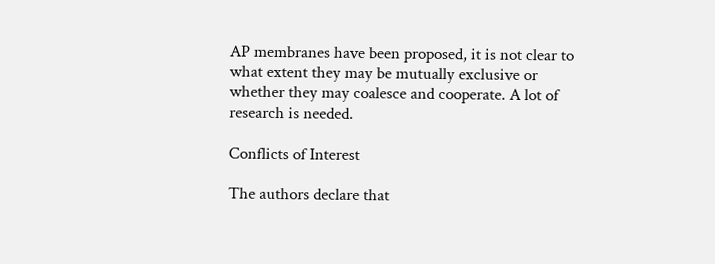AP membranes have been proposed, it is not clear to what extent they may be mutually exclusive or whether they may coalesce and cooperate. A lot of research is needed.

Conflicts of Interest

The authors declare that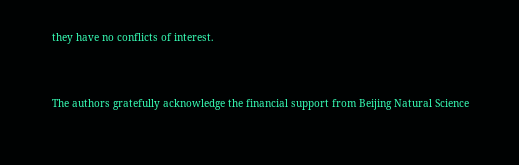they have no conflicts of interest.


The authors gratefully acknowledge the financial support from Beijing Natural Science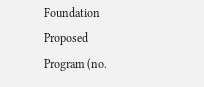Foundation Proposed Program (no.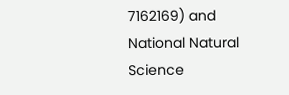7162169) and National Natural Science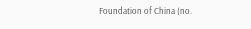Foundation of China (no.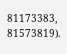81173383, 81573819).